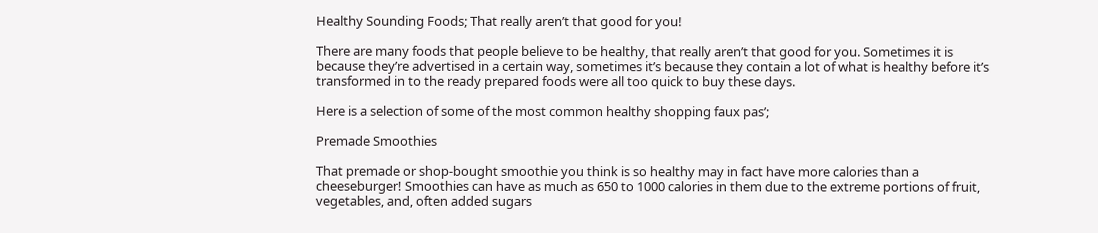Healthy Sounding Foods; That really aren’t that good for you!

There are many foods that people believe to be healthy, that really aren’t that good for you. Sometimes it is because they’re advertised in a certain way, sometimes it’s because they contain a lot of what is healthy before it’s transformed in to the ready prepared foods were all too quick to buy these days.

Here is a selection of some of the most common healthy shopping faux pas’;

Premade Smoothies

That premade or shop-bought smoothie you think is so healthy may in fact have more calories than a cheeseburger! Smoothies can have as much as 650 to 1000 calories in them due to the extreme portions of fruit, vegetables, and, often added sugars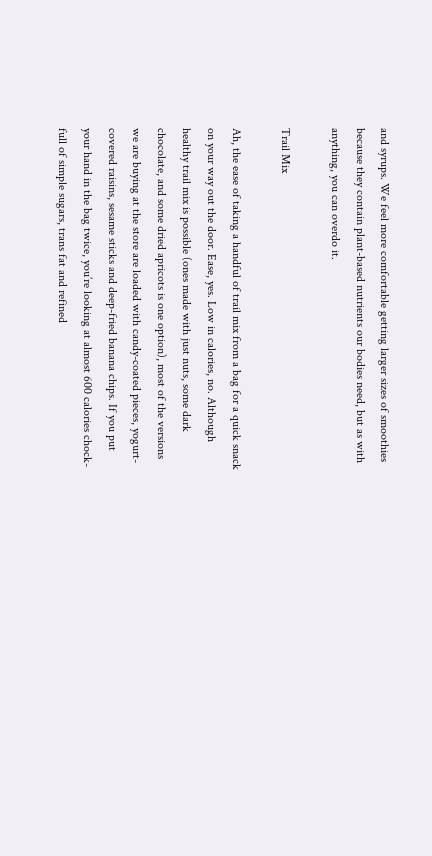and syrups. We feel more comfortable getting larger sizes of smoothies because they contain plant-based nutrients our bodies need, but as with anything, you can overdo it.

Trail Mix

Ah, the ease of taking a handful of trail mix from a bag for a quick snack on your way out the door. Ease, yes. Low in calories, no. Although healthy trail mix is possible (ones made with just nuts, some dark chocolate, and some dried apricots is one option), most of the versions we are buying at the store are loaded with candy-coated pieces, yogurt-covered raisins, sesame sticks and deep-fried banana chips. If you put your hand in the bag twice, you’re looking at almost 600 calories chock-full of simple sugars, trans fat and refined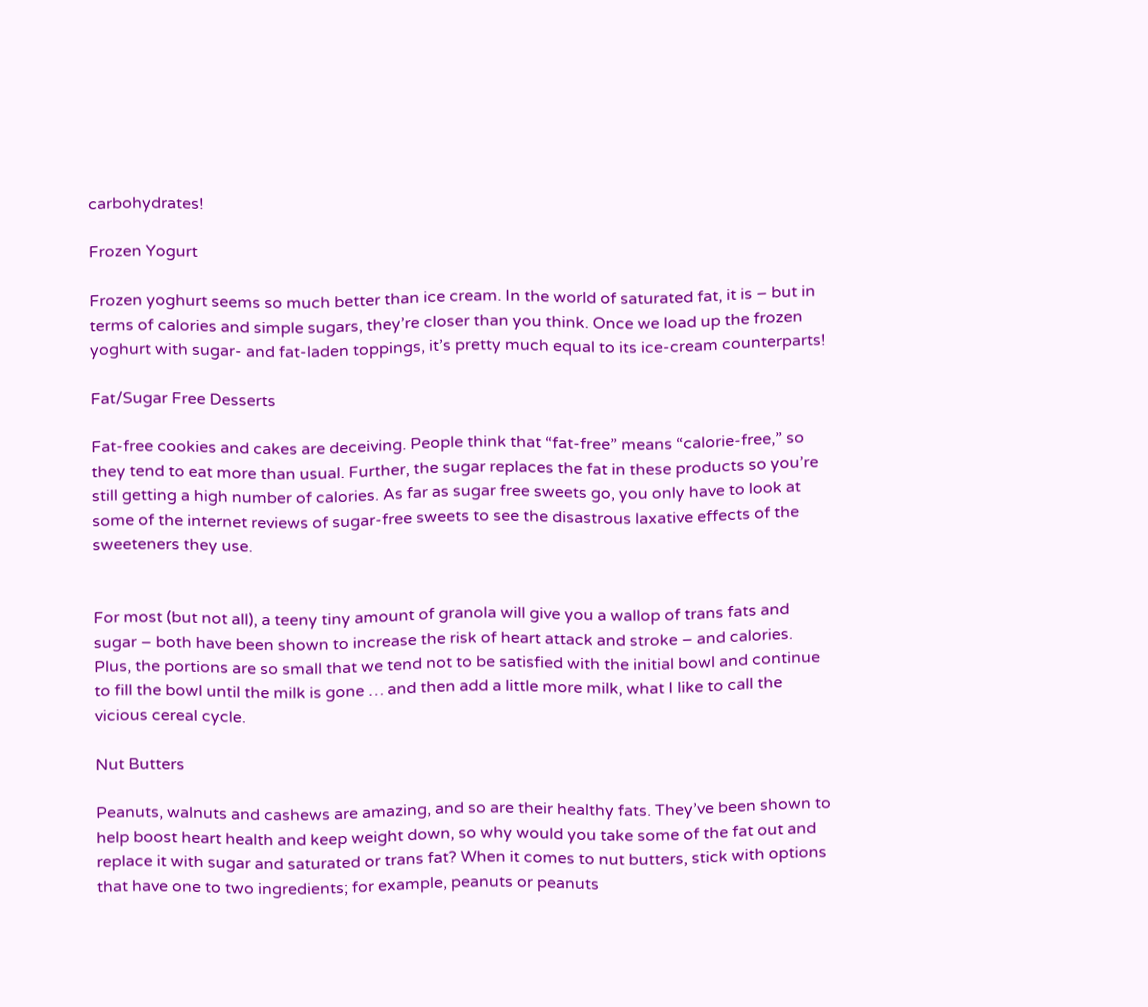carbohydrates!

Frozen Yogurt

Frozen yoghurt seems so much better than ice cream. In the world of saturated fat, it is – but in terms of calories and simple sugars, they’re closer than you think. Once we load up the frozen yoghurt with sugar- and fat-laden toppings, it’s pretty much equal to its ice-cream counterparts!

Fat/Sugar Free Desserts

Fat-free cookies and cakes are deceiving. People think that “fat-free” means “calorie-free,” so they tend to eat more than usual. Further, the sugar replaces the fat in these products so you’re still getting a high number of calories. As far as sugar free sweets go, you only have to look at some of the internet reviews of sugar-free sweets to see the disastrous laxative effects of the sweeteners they use.


For most (but not all), a teeny tiny amount of granola will give you a wallop of trans fats and sugar – both have been shown to increase the risk of heart attack and stroke – and calories. Plus, the portions are so small that we tend not to be satisfied with the initial bowl and continue to fill the bowl until the milk is gone … and then add a little more milk, what I like to call the vicious cereal cycle.

Nut Butters

Peanuts, walnuts and cashews are amazing, and so are their healthy fats. They’ve been shown to help boost heart health and keep weight down, so why would you take some of the fat out and replace it with sugar and saturated or trans fat? When it comes to nut butters, stick with options that have one to two ingredients; for example, peanuts or peanuts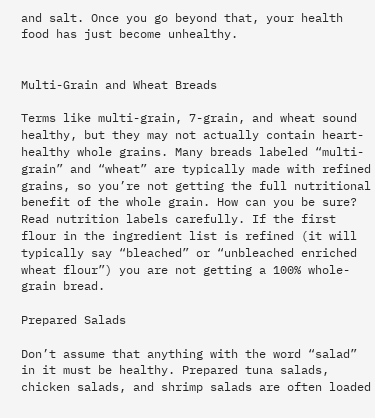and salt. Once you go beyond that, your health food has just become unhealthy.


Multi-Grain and Wheat Breads

Terms like multi-grain, 7-grain, and wheat sound healthy, but they may not actually contain heart-healthy whole grains. Many breads labeled “multi-grain” and “wheat” are typically made with refined grains, so you’re not getting the full nutritional benefit of the whole grain. How can you be sure? Read nutrition labels carefully. If the first flour in the ingredient list is refined (it will typically say “bleached” or “unbleached enriched wheat flour”) you are not getting a 100% whole-grain bread.

Prepared Salads

Don’t assume that anything with the word “salad” in it must be healthy. Prepared tuna salads, chicken salads, and shrimp salads are often loaded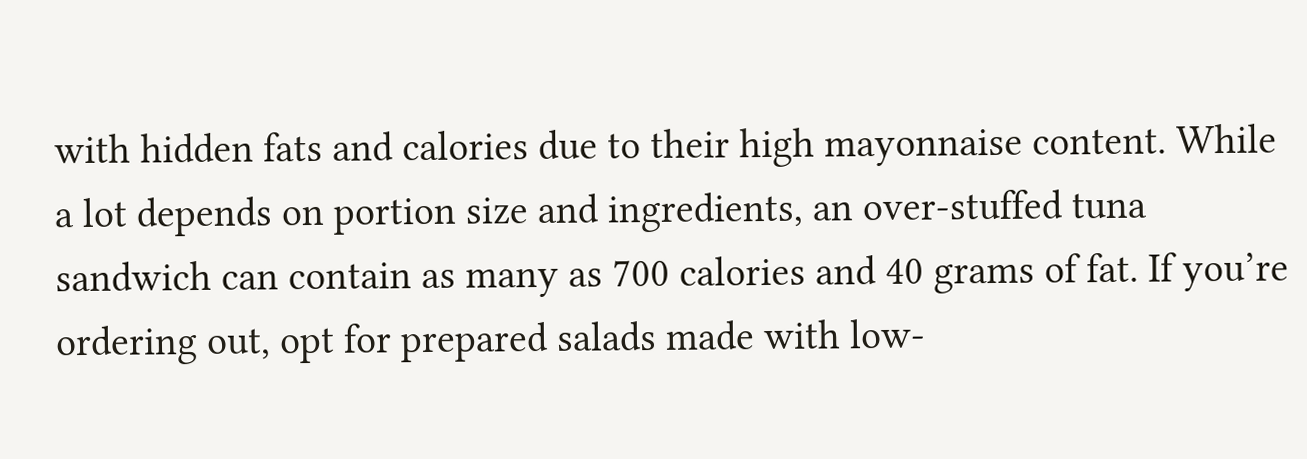with hidden fats and calories due to their high mayonnaise content. While a lot depends on portion size and ingredients, an over-stuffed tuna sandwich can contain as many as 700 calories and 40 grams of fat. If you’re ordering out, opt for prepared salads made with low-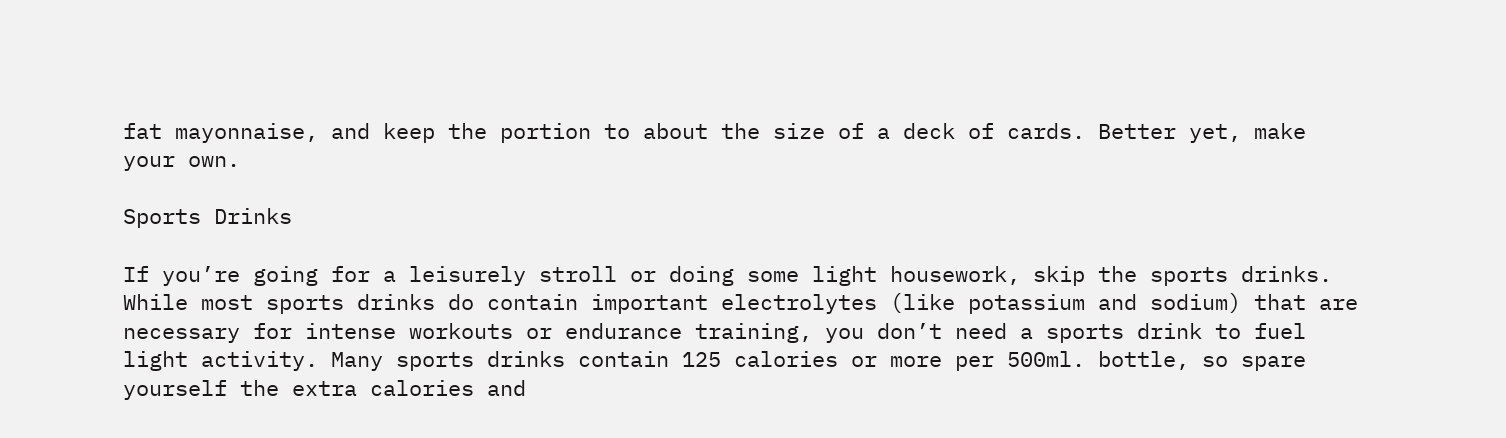fat mayonnaise, and keep the portion to about the size of a deck of cards. Better yet, make your own.

Sports Drinks

If you’re going for a leisurely stroll or doing some light housework, skip the sports drinks. While most sports drinks do contain important electrolytes (like potassium and sodium) that are necessary for intense workouts or endurance training, you don’t need a sports drink to fuel light activity. Many sports drinks contain 125 calories or more per 500ml. bottle, so spare yourself the extra calories and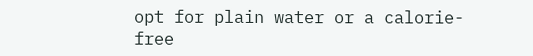opt for plain water or a calorie-free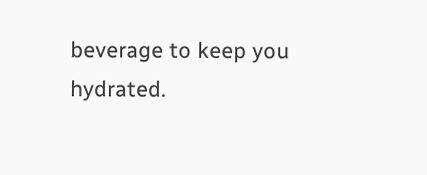beverage to keep you hydrated.